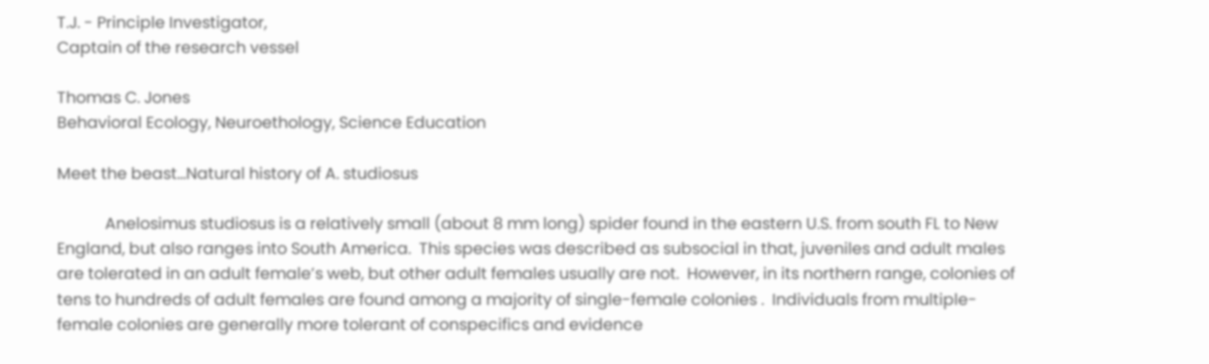T.J. - Principle Investigator,
Captain of the research vessel

Thomas C. Jones
Behavioral Ecology, Neuroethology, Science Education

Meet the beast...Natural history of A. studiosus

            Anelosimus studiosus is a relatively small (about 8 mm long) spider found in the eastern U.S. from south FL to New England, but also ranges into South America.  This species was described as subsocial in that, juveniles and adult males are tolerated in an adult female’s web, but other adult females usually are not.  However, in its northern range, colonies of tens to hundreds of adult females are found among a majority of single-female colonies .  Individuals from multiple-female colonies are generally more tolerant of conspecifics and evidence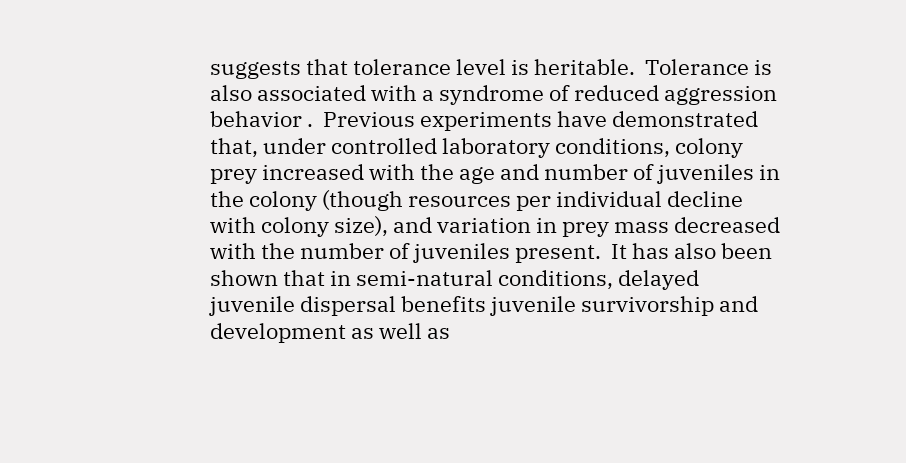suggests that tolerance level is heritable.  Tolerance is also associated with a syndrome of reduced aggression behavior .  Previous experiments have demonstrated that, under controlled laboratory conditions, colony prey increased with the age and number of juveniles in the colony (though resources per individual decline with colony size), and variation in prey mass decreased with the number of juveniles present.  It has also been shown that in semi-natural conditions, delayed juvenile dispersal benefits juvenile survivorship and development as well as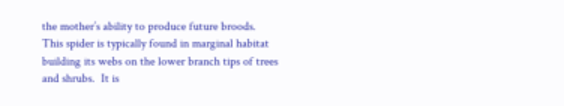the mother’s ability to produce future broods.  This spider is typically found in marginal habitat building its webs on the lower branch tips of trees and shrubs.  It is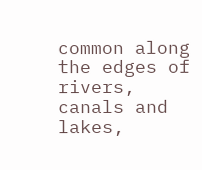common along the edges of rivers, canals and lakes,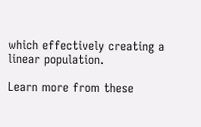which effectively creating a linear population.

Learn more from these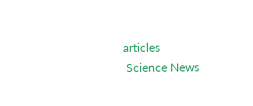articles
 Science News